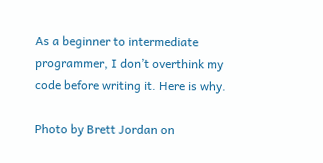As a beginner to intermediate programmer, I don’t overthink my code before writing it. Here is why.

Photo by Brett Jordan on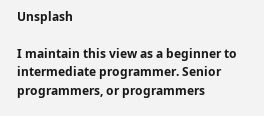Unsplash

I maintain this view as a beginner to intermediate programmer. Senior programmers, or programmers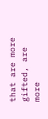that are more gifted, are more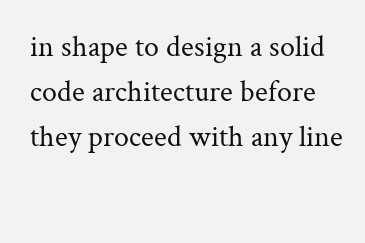in shape to design a solid code architecture before they proceed with any line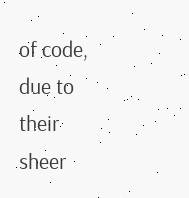of code, due to their sheer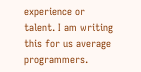experience or talent. I am writing this for us average programmers.